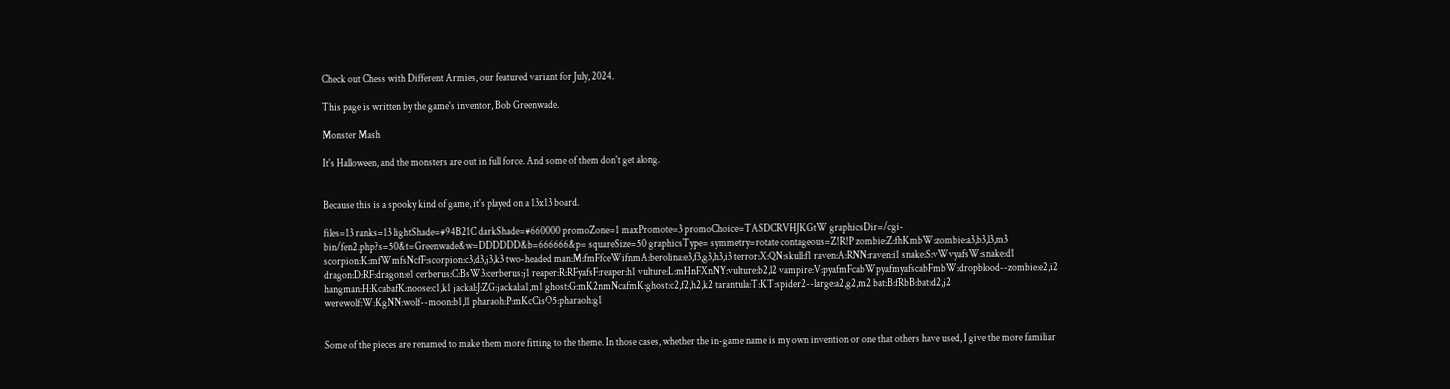Check out Chess with Different Armies, our featured variant for July, 2024.

This page is written by the game's inventor, Bob Greenwade.

Monster Mash

It's Halloween, and the monsters are out in full force. And some of them don't get along.


Because this is a spooky kind of game, it's played on a 13x13 board.

files=13 ranks=13 lightShade=#94B21C darkShade=#660000 promoZone=1 maxPromote=3 promoChoice=TASDCRVHJKGtW graphicsDir=/cgi-bin/fen2.php?s=50&t=Greenwade&w=DDDDDD&b=666666&p= squareSize=50 graphicsType= symmetry=rotate contageous=Z!R!P zombie:Z:fhKmbW:zombie:a3,b3,l3,m3 scorpion:K:mfWmfsNcfF:scorpion:c3,d3,j3,k3 two-headed man:M:fmFfceWifnmA:berolina:e3,f3,g3,h3,i3 terror:X:QN:skull:f1 raven:A:RNN:raven:i1 snake:S:vWvyafsW:snake:d1 dragon:D:RF:dragon:e1 cerberus:C:BsW3:cerberus:j1 reaper:R:RFyafsF:reaper:h1 vulture:L:mHnFXnNY:vulture:b2,l2 vampire:V:pyafmFcabWpyafmyafscabFmbW:dropblood--zombie:e2,i2 hangman:H:KcabafK:noose:c1,k1 jackal:J:ZG:jackal:a1,m1 ghost:G:mK2nmNcafmK:ghost:c2,f2,h2,k2 tarantula:T:KT:spider2--large:a2,g2,m2 bat:B:fRbB:bat:d2,j2 werewolf:W:KgNN:wolf--moon:b1,l1 pharaoh:P:mKcCisO5:pharaoh:g1


Some of the pieces are renamed to make them more fitting to the theme. In those cases, whether the in-game name is my own invention or one that others have used, I give the more familiar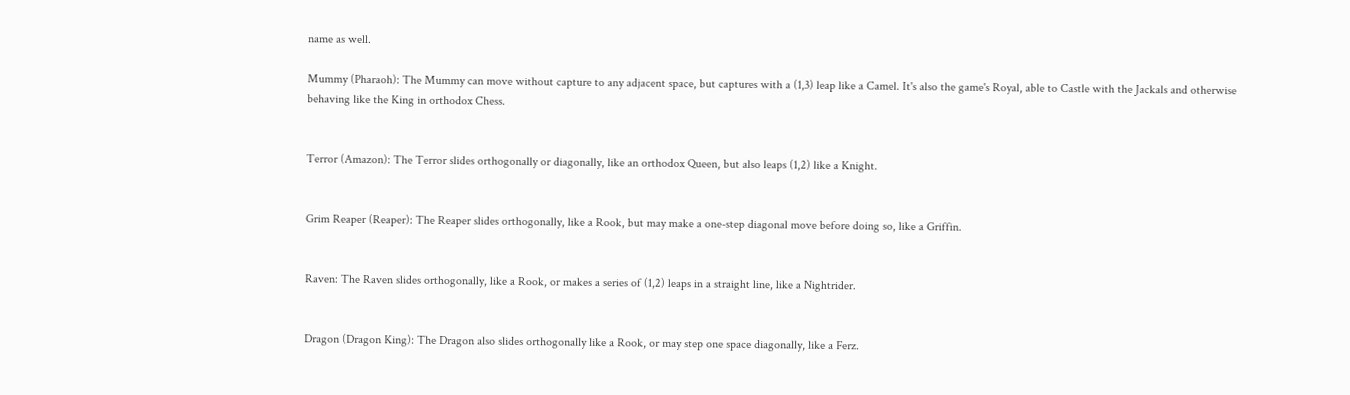name as well.

Mummy (Pharaoh): The Mummy can move without capture to any adjacent space, but captures with a (1,3) leap like a Camel. It's also the game's Royal, able to Castle with the Jackals and otherwise behaving like the King in orthodox Chess.


Terror (Amazon): The Terror slides orthogonally or diagonally, like an orthodox Queen, but also leaps (1,2) like a Knight.


Grim Reaper (Reaper): The Reaper slides orthogonally, like a Rook, but may make a one-step diagonal move before doing so, like a Griffin.


Raven: The Raven slides orthogonally, like a Rook, or makes a series of (1,2) leaps in a straight line, like a Nightrider.


Dragon (Dragon King): The Dragon also slides orthogonally like a Rook, or may step one space diagonally, like a Ferz.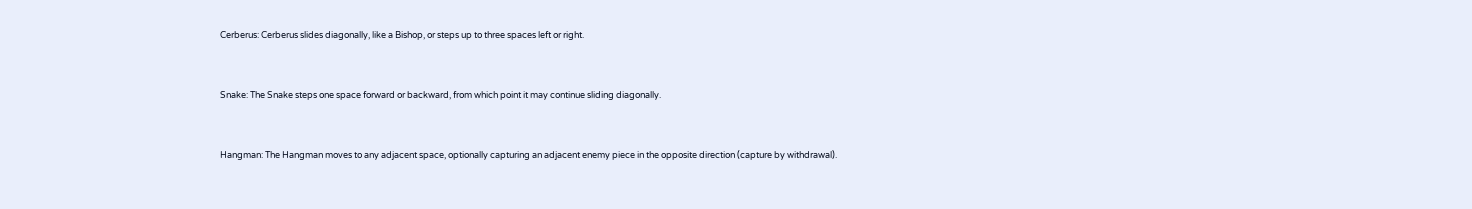Cerberus: Cerberus slides diagonally, like a Bishop, or steps up to three spaces left or right.


Snake: The Snake steps one space forward or backward, from which point it may continue sliding diagonally.


Hangman: The Hangman moves to any adjacent space, optionally capturing an adjacent enemy piece in the opposite direction (capture by withdrawal).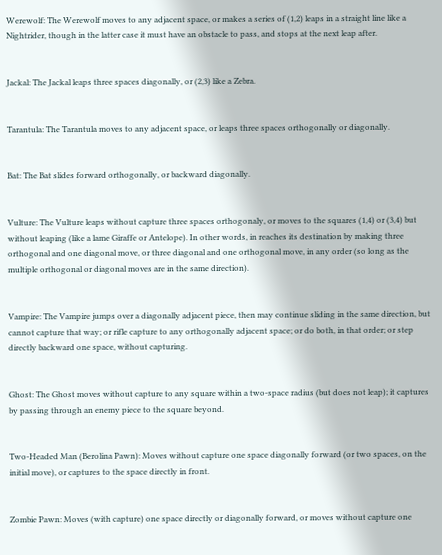Werewolf: The Werewolf moves to any adjacent space, or makes a series of (1,2) leaps in a straight line like a Nightrider, though in the latter case it must have an obstacle to pass, and stops at the next leap after.


Jackal: The Jackal leaps three spaces diagonally, or (2,3) like a Zebra.


Tarantula: The Tarantula moves to any adjacent space, or leaps three spaces orthogonally or diagonally.


Bat: The Bat slides forward orthogonally, or backward diagonally.


Vulture: The Vulture leaps without capture three spaces orthogonaly, or moves to the squares (1,4) or (3,4) but without leaping (like a lame Giraffe or Antelope). In other words, in reaches its destination by making three orthogonal and one diagonal move, or three diagonal and one orthogonal move, in any order (so long as the multiple orthogonal or diagonal moves are in the same direction).


Vampire: The Vampire jumps over a diagonally adjacent piece, then may continue sliding in the same direction, but cannot capture that way; or rifle capture to any orthogonally adjacent space; or do both, in that order; or step directly backward one space, without capturing.


Ghost: The Ghost moves without capture to any square within a two-space radius (but does not leap); it captures by passing through an enemy piece to the square beyond.


Two-Headed Man (Berolina Pawn): Moves without capture one space diagonally forward (or two spaces, on the initial move), or captures to the space directly in front.


Zombie Pawn: Moves (with capture) one space directly or diagonally forward, or moves without capture one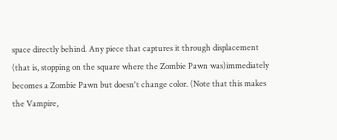space directly behind. Any piece that captures it through displacement (that is, stopping on the square where the Zombie Pawn was)immediately becomes a Zombie Pawn but doesn't change color. (Note that this makes the Vampire,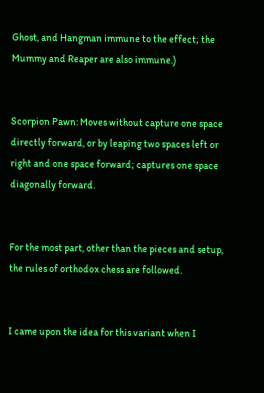Ghost, and Hangman immune to the effect; the Mummy and Reaper are also immune.)


Scorpion Pawn: Moves without capture one space directly forward, or by leaping two spaces left or right and one space forward; captures one space diagonally forward.


For the most part, other than the pieces and setup, the rules of orthodox chess are followed.


I came upon the idea for this variant when I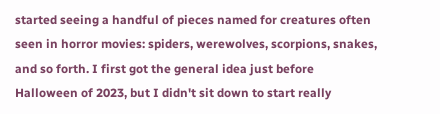started seeing a handful of pieces named for creatures often seen in horror movies: spiders, werewolves, scorpions, snakes, and so forth. I first got the general idea just before Halloween of 2023, but I didn't sit down to start really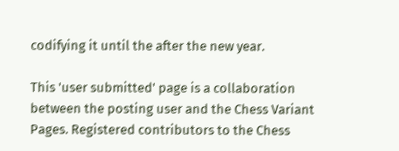codifying it until the after the new year.

This 'user submitted' page is a collaboration between the posting user and the Chess Variant Pages. Registered contributors to the Chess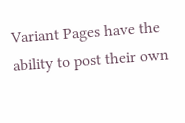Variant Pages have the ability to post their own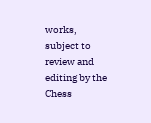works, subject to review and editing by the Chess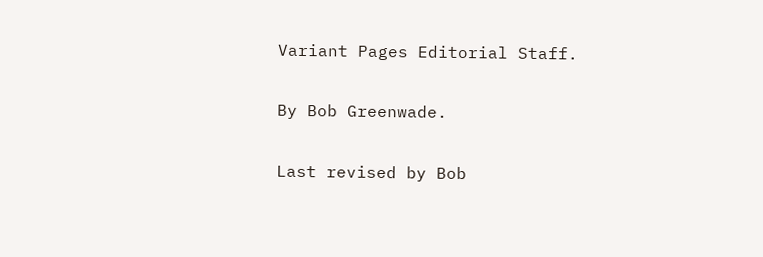Variant Pages Editorial Staff.

By Bob Greenwade.

Last revised by Bob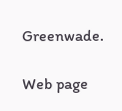Greenwade.

Web page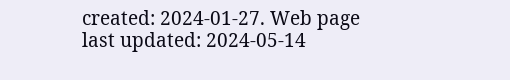created: 2024-01-27. Web page last updated: 2024-05-14